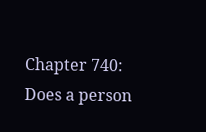Chapter 740: Does a person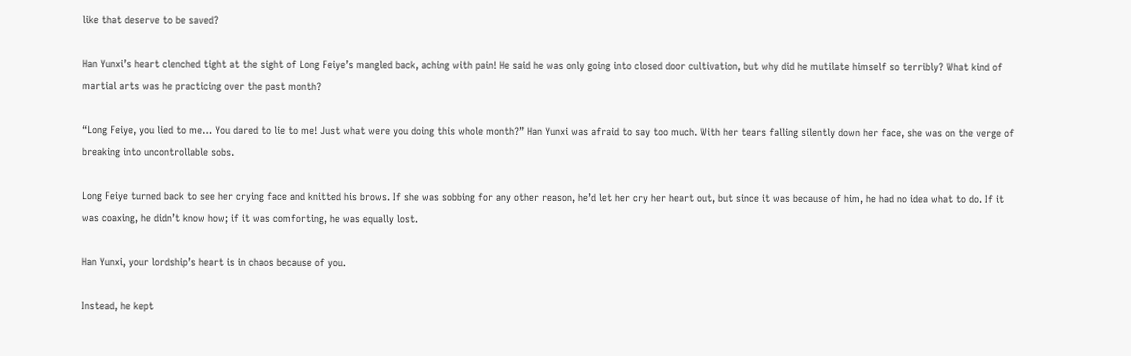like that deserve to be saved?

Han Yunxi’s heart clenched tight at the sight of Long Feiye’s mangled back, aching with pain! He said he was only going into closed door cultivation, but why did he mutilate himself so terribly? What kind of martial arts was he practicing over the past month?

“Long Feiye, you lied to me… You dared to lie to me! Just what were you doing this whole month?” Han Yunxi was afraid to say too much. With her tears falling silently down her face, she was on the verge of breaking into uncontrollable sobs.

Long Feiye turned back to see her crying face and knitted his brows. If she was sobbing for any other reason, he’d let her cry her heart out, but since it was because of him, he had no idea what to do. If it was coaxing, he didn’t know how; if it was comforting, he was equally lost.

Han Yunxi, your lordship’s heart is in chaos because of you.

Instead, he kept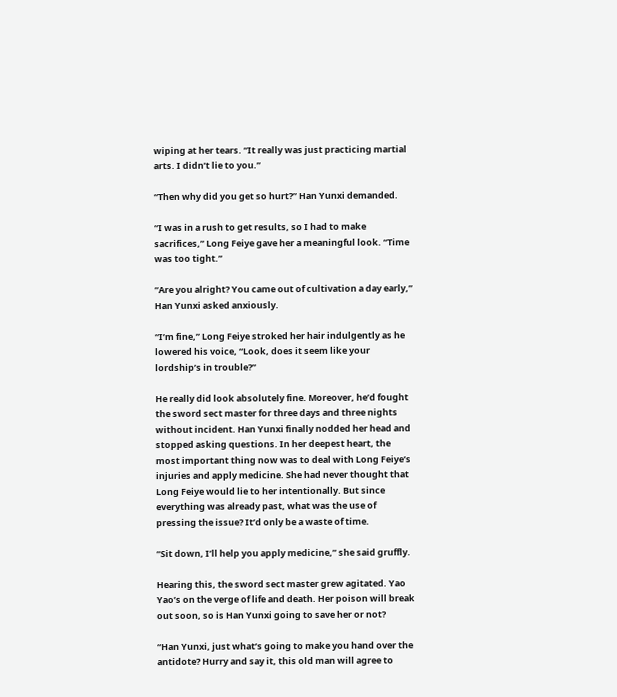wiping at her tears. “It really was just practicing martial arts. I didn’t lie to you.”

“Then why did you get so hurt?” Han Yunxi demanded.

“I was in a rush to get results, so I had to make sacrifices,” Long Feiye gave her a meaningful look. “Time was too tight.”

“Are you alright? You came out of cultivation a day early,” Han Yunxi asked anxiously.

“I’m fine,” Long Feiye stroked her hair indulgently as he lowered his voice, “Look, does it seem like your lordship’s in trouble?”

He really did look absolutely fine. Moreover, he’d fought the sword sect master for three days and three nights without incident. Han Yunxi finally nodded her head and stopped asking questions. In her deepest heart, the most important thing now was to deal with Long Feiye’s injuries and apply medicine. She had never thought that Long Feiye would lie to her intentionally. But since everything was already past, what was the use of pressing the issue? It’d only be a waste of time.

“Sit down, I’ll help you apply medicine,” she said gruffly.

Hearing this, the sword sect master grew agitated. Yao Yao’s on the verge of life and death. Her poison will break out soon, so is Han Yunxi going to save her or not?

“Han Yunxi, just what’s going to make you hand over the antidote? Hurry and say it, this old man will agree to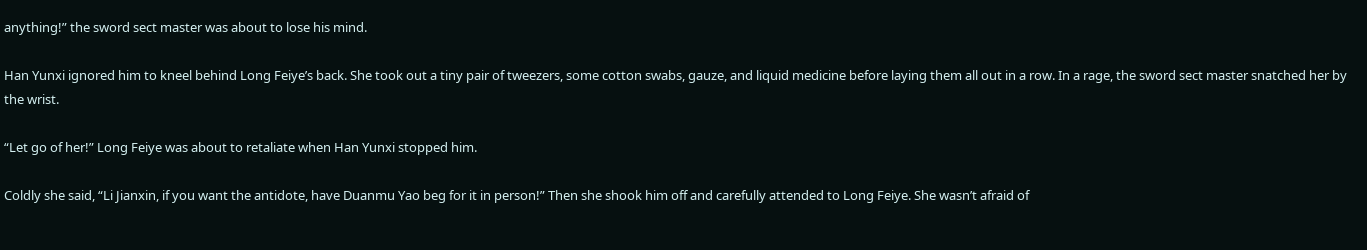anything!” the sword sect master was about to lose his mind.

Han Yunxi ignored him to kneel behind Long Feiye’s back. She took out a tiny pair of tweezers, some cotton swabs, gauze, and liquid medicine before laying them all out in a row. In a rage, the sword sect master snatched her by the wrist.

“Let go of her!” Long Feiye was about to retaliate when Han Yunxi stopped him.

Coldly she said, “Li Jianxin, if you want the antidote, have Duanmu Yao beg for it in person!” Then she shook him off and carefully attended to Long Feiye. She wasn’t afraid of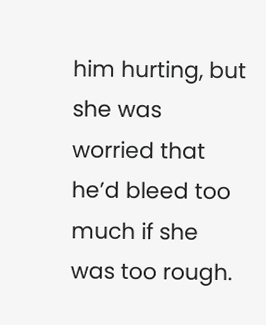him hurting, but she was worried that he’d bleed too much if she was too rough.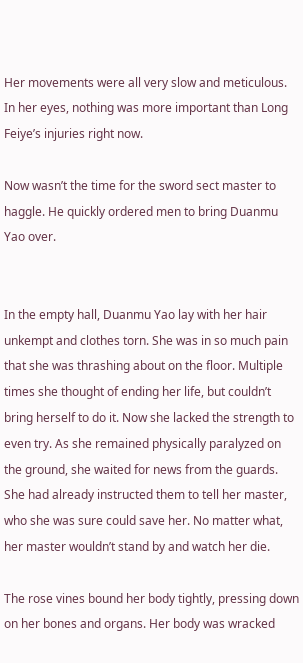Her movements were all very slow and meticulous. In her eyes, nothing was more important than Long Feiye’s injuries right now.

Now wasn’t the time for the sword sect master to haggle. He quickly ordered men to bring Duanmu Yao over.


In the empty hall, Duanmu Yao lay with her hair unkempt and clothes torn. She was in so much pain that she was thrashing about on the floor. Multiple times she thought of ending her life, but couldn’t bring herself to do it. Now she lacked the strength to even try. As she remained physically paralyzed on the ground, she waited for news from the guards. She had already instructed them to tell her master, who she was sure could save her. No matter what, her master wouldn’t stand by and watch her die.

The rose vines bound her body tightly, pressing down on her bones and organs. Her body was wracked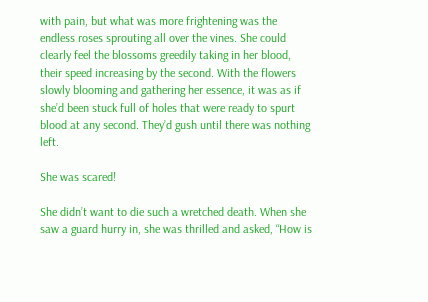with pain, but what was more frightening was the endless roses sprouting all over the vines. She could clearly feel the blossoms greedily taking in her blood, their speed increasing by the second. With the flowers slowly blooming and gathering her essence, it was as if she’d been stuck full of holes that were ready to spurt blood at any second. They’d gush until there was nothing left.

She was scared!

She didn’t want to die such a wretched death. When she saw a guard hurry in, she was thrilled and asked, “How is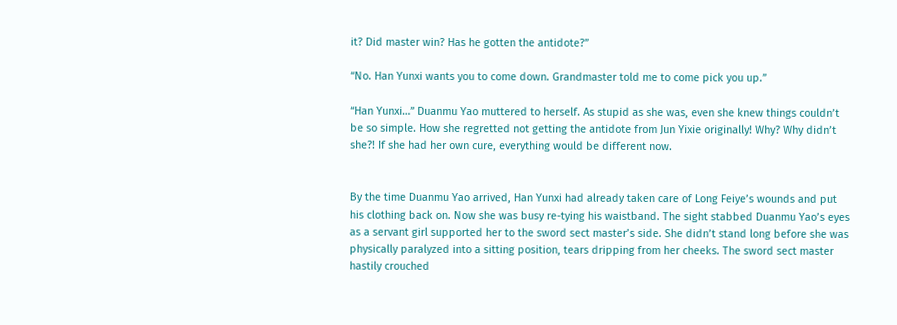it? Did master win? Has he gotten the antidote?”

“No. Han Yunxi wants you to come down. Grandmaster told me to come pick you up.”

“Han Yunxi…” Duanmu Yao muttered to herself. As stupid as she was, even she knew things couldn’t be so simple. How she regretted not getting the antidote from Jun Yixie originally! Why? Why didn’t she?! If she had her own cure, everything would be different now.


By the time Duanmu Yao arrived, Han Yunxi had already taken care of Long Feiye’s wounds and put his clothing back on. Now she was busy re-tying his waistband. The sight stabbed Duanmu Yao’s eyes as a servant girl supported her to the sword sect master’s side. She didn’t stand long before she was physically paralyzed into a sitting position, tears dripping from her cheeks. The sword sect master hastily crouched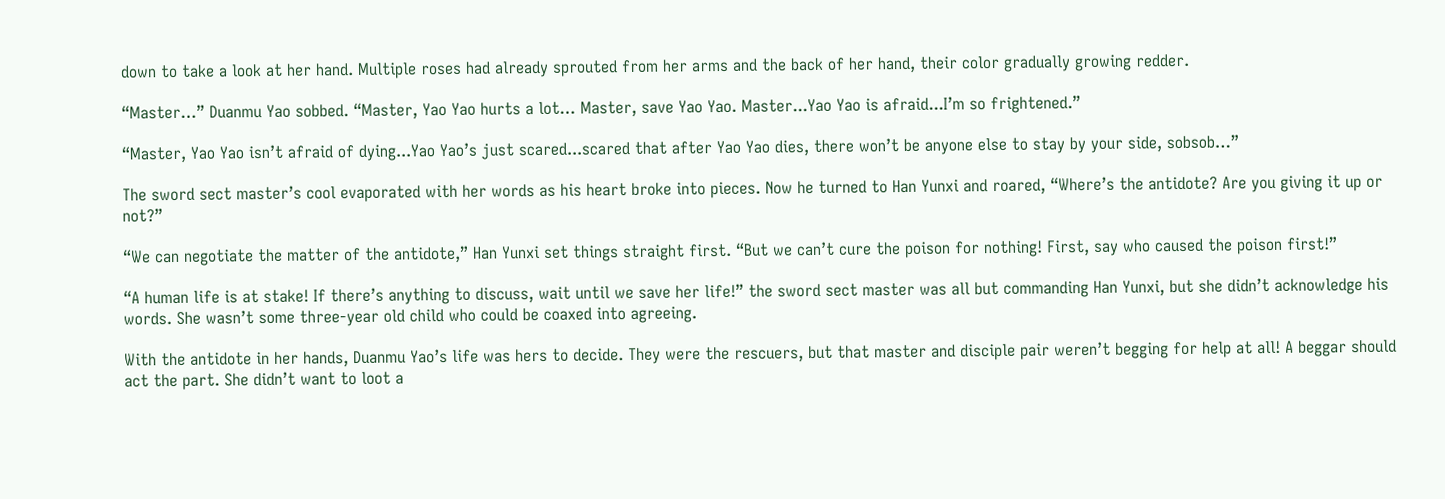down to take a look at her hand. Multiple roses had already sprouted from her arms and the back of her hand, their color gradually growing redder.

“Master…” Duanmu Yao sobbed. “Master, Yao Yao hurts a lot… Master, save Yao Yao. Master...Yao Yao is afraid...I’m so frightened.”

“Master, Yao Yao isn’t afraid of dying...Yao Yao’s just scared...scared that after Yao Yao dies, there won’t be anyone else to stay by your side, sobsob…”

The sword sect master’s cool evaporated with her words as his heart broke into pieces. Now he turned to Han Yunxi and roared, “Where’s the antidote? Are you giving it up or not?”

“We can negotiate the matter of the antidote,” Han Yunxi set things straight first. “But we can’t cure the poison for nothing! First, say who caused the poison first!”

“A human life is at stake! If there’s anything to discuss, wait until we save her life!” the sword sect master was all but commanding Han Yunxi, but she didn’t acknowledge his words. She wasn’t some three-year old child who could be coaxed into agreeing.

With the antidote in her hands, Duanmu Yao’s life was hers to decide. They were the rescuers, but that master and disciple pair weren’t begging for help at all! A beggar should act the part. She didn’t want to loot a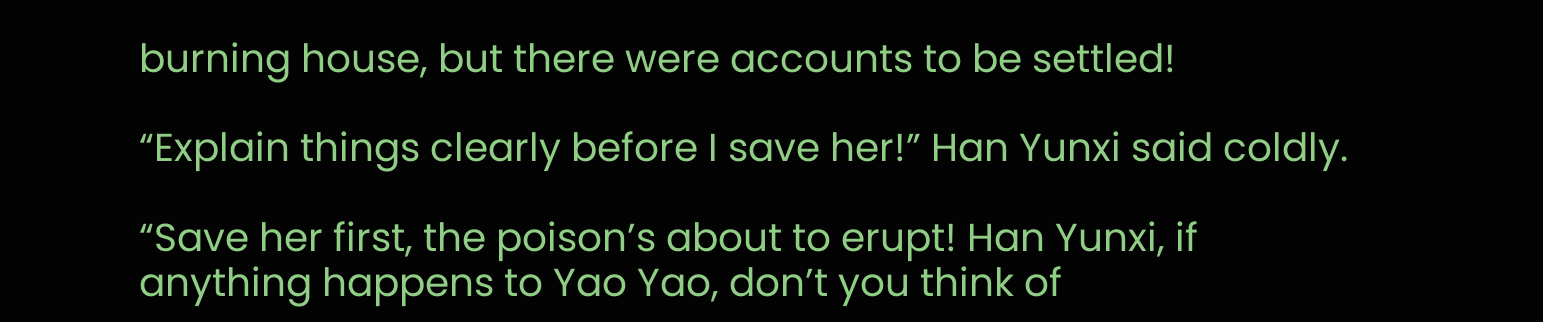burning house, but there were accounts to be settled!

“Explain things clearly before I save her!” Han Yunxi said coldly.

“Save her first, the poison’s about to erupt! Han Yunxi, if anything happens to Yao Yao, don’t you think of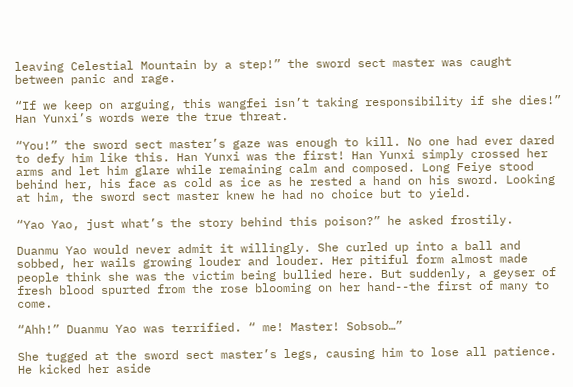leaving Celestial Mountain by a step!” the sword sect master was caught between panic and rage.

“If we keep on arguing, this wangfei isn’t taking responsibility if she dies!” Han Yunxi’s words were the true threat.

“You!” the sword sect master’s gaze was enough to kill. No one had ever dared to defy him like this. Han Yunxi was the first! Han Yunxi simply crossed her arms and let him glare while remaining calm and composed. Long Feiye stood behind her, his face as cold as ice as he rested a hand on his sword. Looking at him, the sword sect master knew he had no choice but to yield.

“Yao Yao, just what’s the story behind this poison?” he asked frostily.

Duanmu Yao would never admit it willingly. She curled up into a ball and sobbed, her wails growing louder and louder. Her pitiful form almost made people think she was the victim being bullied here. But suddenly, a geyser of fresh blood spurted from the rose blooming on her hand--the first of many to come.

“Ahh!” Duanmu Yao was terrified. “ me! Master! Sobsob…”

She tugged at the sword sect master’s legs, causing him to lose all patience. He kicked her aside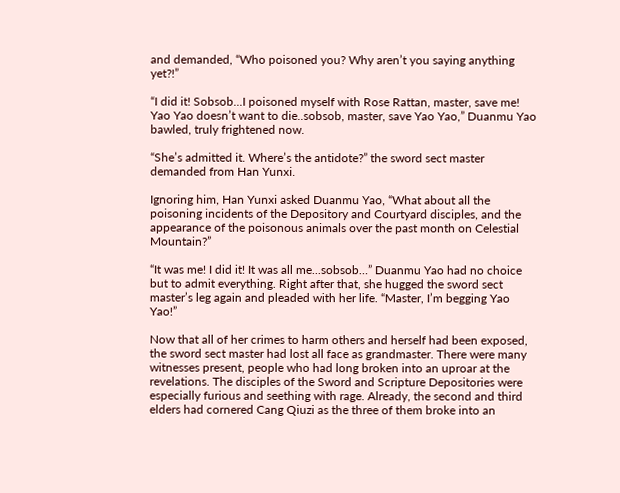and demanded, “Who poisoned you? Why aren’t you saying anything yet?!”

“I did it! Sobsob...I poisoned myself with Rose Rattan, master, save me! Yao Yao doesn’t want to die..sobsob, master, save Yao Yao,” Duanmu Yao bawled, truly frightened now.

“She’s admitted it. Where’s the antidote?” the sword sect master demanded from Han Yunxi.

Ignoring him, Han Yunxi asked Duanmu Yao, “What about all the poisoning incidents of the Depository and Courtyard disciples, and the appearance of the poisonous animals over the past month on Celestial Mountain?”

“It was me! I did it! It was all me...sobsob…” Duanmu Yao had no choice but to admit everything. Right after that, she hugged the sword sect master’s leg again and pleaded with her life. “Master, I’m begging Yao Yao!”

Now that all of her crimes to harm others and herself had been exposed, the sword sect master had lost all face as grandmaster. There were many witnesses present, people who had long broken into an uproar at the revelations. The disciples of the Sword and Scripture Depositories were especially furious and seething with rage. Already, the second and third elders had cornered Cang Qiuzi as the three of them broke into an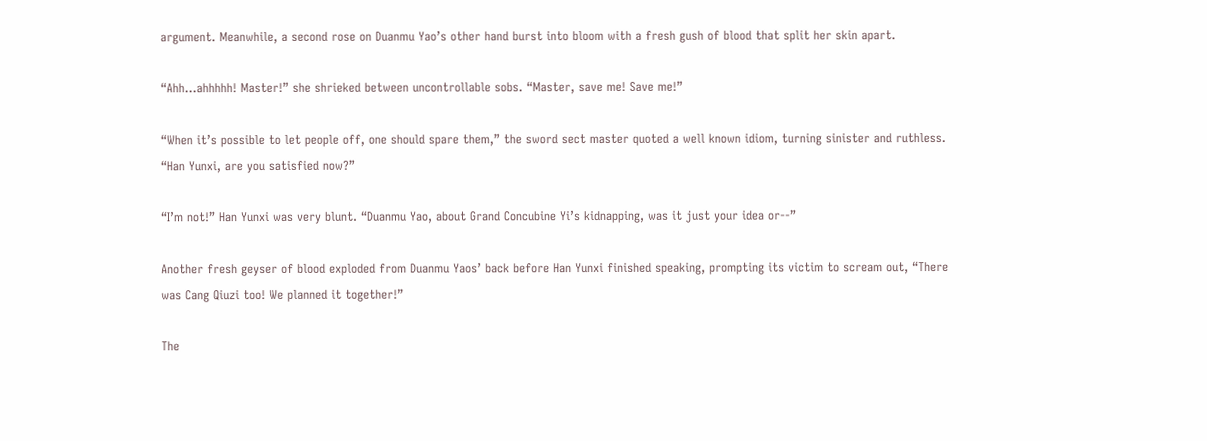argument. Meanwhile, a second rose on Duanmu Yao’s other hand burst into bloom with a fresh gush of blood that split her skin apart.

“Ahh...ahhhhh! Master!” she shrieked between uncontrollable sobs. “Master, save me! Save me!”

“When it’s possible to let people off, one should spare them,” the sword sect master quoted a well known idiom, turning sinister and ruthless. “Han Yunxi, are you satisfied now?”

“I’m not!” Han Yunxi was very blunt. “Duanmu Yao, about Grand Concubine Yi’s kidnapping, was it just your idea or--”

Another fresh geyser of blood exploded from Duanmu Yaos’ back before Han Yunxi finished speaking, prompting its victim to scream out, “There was Cang Qiuzi too! We planned it together!”

The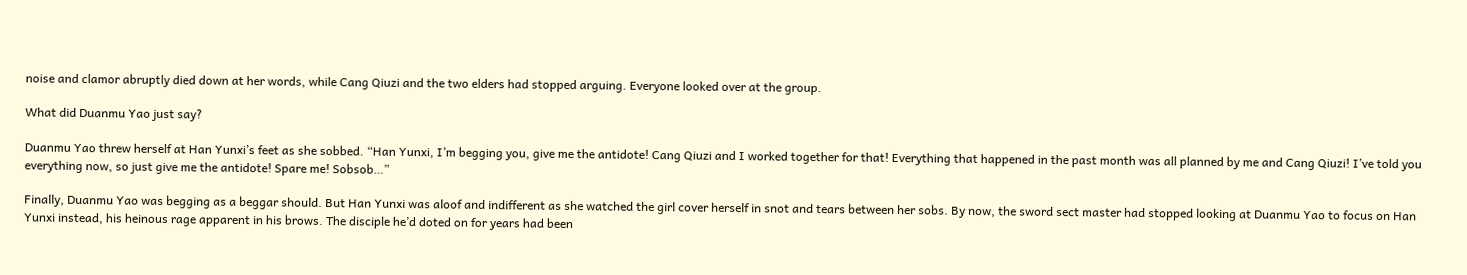noise and clamor abruptly died down at her words, while Cang Qiuzi and the two elders had stopped arguing. Everyone looked over at the group.

What did Duanmu Yao just say?

Duanmu Yao threw herself at Han Yunxi’s feet as she sobbed. “Han Yunxi, I’m begging you, give me the antidote! Cang Qiuzi and I worked together for that! Everything that happened in the past month was all planned by me and Cang Qiuzi! I’ve told you everything now, so just give me the antidote! Spare me! Sobsob…”

Finally, Duanmu Yao was begging as a beggar should. But Han Yunxi was aloof and indifferent as she watched the girl cover herself in snot and tears between her sobs. By now, the sword sect master had stopped looking at Duanmu Yao to focus on Han Yunxi instead, his heinous rage apparent in his brows. The disciple he’d doted on for years had been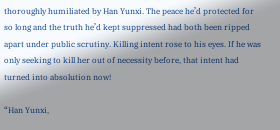thoroughly humiliated by Han Yunxi. The peace he’d protected for so long and the truth he’d kept suppressed had both been ripped apart under public scrutiny. Killing intent rose to his eyes. If he was only seeking to kill her out of necessity before, that intent had turned into absolution now!

“Han Yunxi,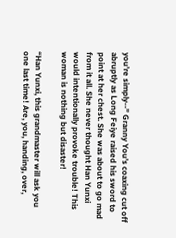you’re simply--” Granny You’s coaxing cut off abruptly as Long Feiye raised his sword to point at her chest. She was about to go mad from it all. She never thought Han Yunxi would intentionally provoke trouble! This woman is nothing but disaster!

“Han Yunxi, this grandmaster will ask you one last time! Are, you, handing, over,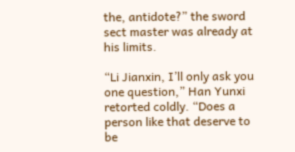the, antidote?” the sword sect master was already at his limits.

“Li Jianxin, I’ll only ask you one question,” Han Yunxi retorted coldly. “Does a person like that deserve to be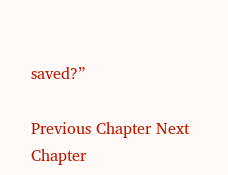saved?”

Previous Chapter Next Chapter